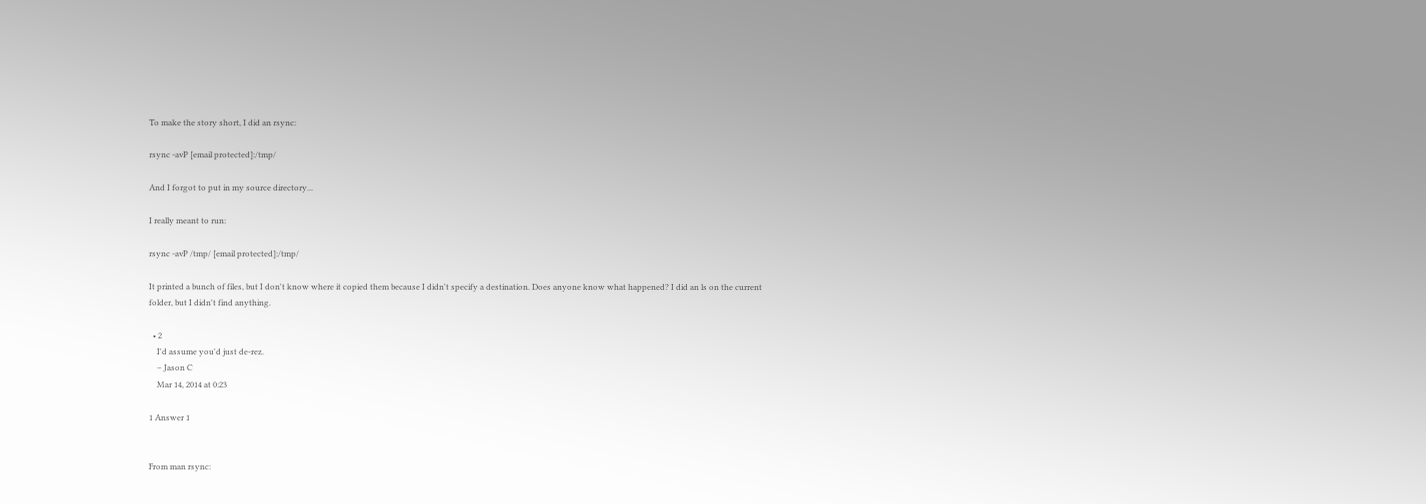To make the story short, I did an rsync:

rsync -avP [email protected]:/tmp/

And I forgot to put in my source directory...

I really meant to run:

rsync -avP /tmp/ [email protected]:/tmp/

It printed a bunch of files, but I don't know where it copied them because I didn't specify a destination. Does anyone know what happened? I did an ls on the current folder, but I didn't find anything.

  • 2
    I'd assume you'd just de-rez.
    – Jason C
    Mar 14, 2014 at 0:23

1 Answer 1


From man rsync: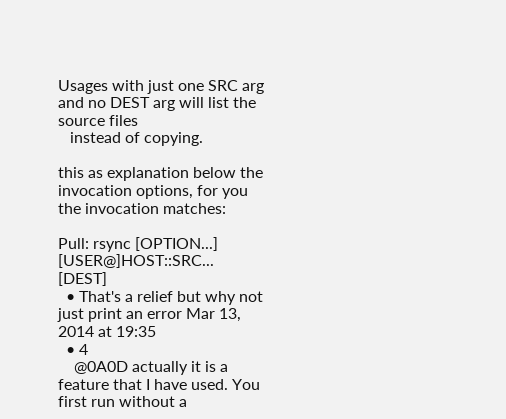Usages with just one SRC arg and no DEST arg will list the source files
   instead of copying.

this as explanation below the invocation options, for you the invocation matches:

Pull: rsync [OPTION...] [USER@]HOST::SRC... [DEST]
  • That's a relief but why not just print an error Mar 13, 2014 at 19:35
  • 4
    @0A0D actually it is a feature that I have used. You first run without a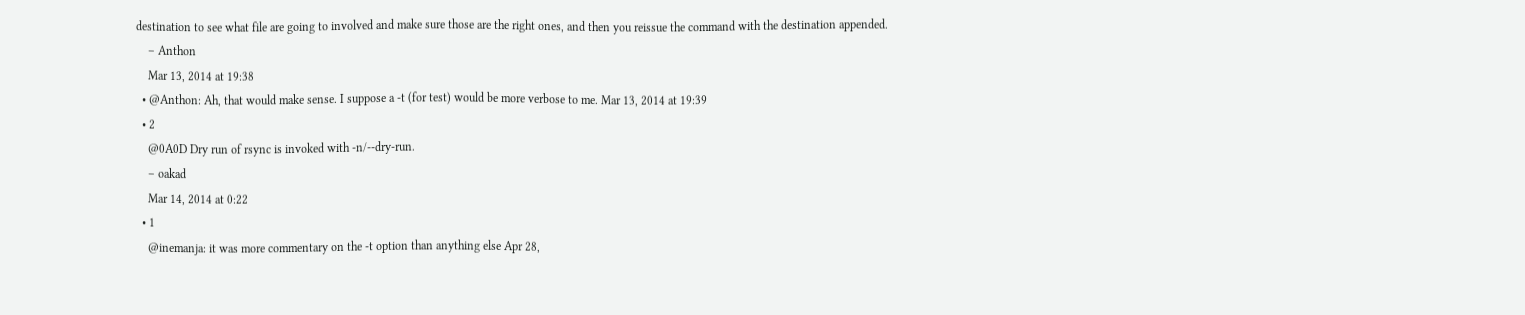destination to see what file are going to involved and make sure those are the right ones, and then you reissue the command with the destination appended.
    – Anthon
    Mar 13, 2014 at 19:38
  • @Anthon: Ah, that would make sense. I suppose a -t (for test) would be more verbose to me. Mar 13, 2014 at 19:39
  • 2
    @0A0D Dry run of rsync is invoked with -n/--dry-run.
    – oakad
    Mar 14, 2014 at 0:22
  • 1
    @inemanja: it was more commentary on the -t option than anything else Apr 28,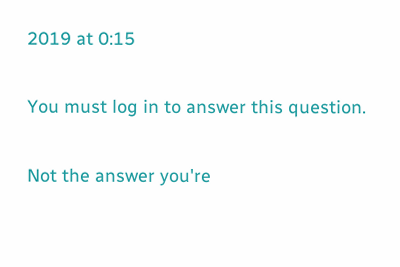2019 at 0:15

You must log in to answer this question.

Not the answer you're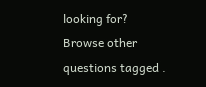looking for? Browse other questions tagged .